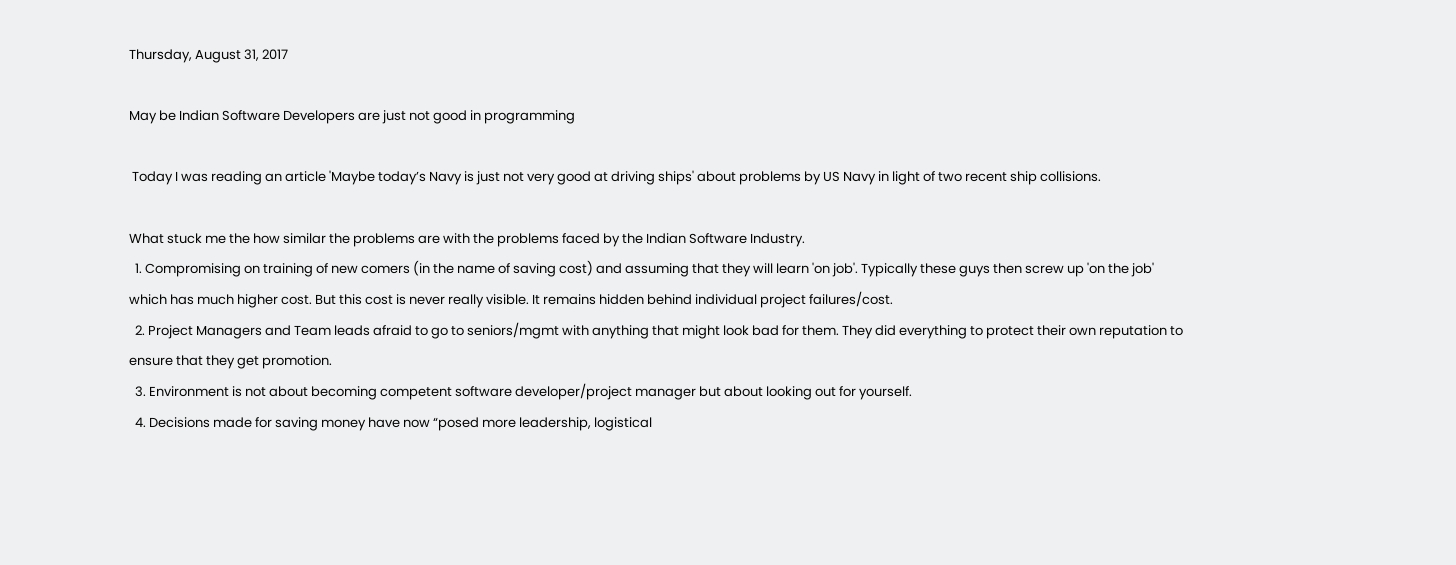Thursday, August 31, 2017

May be Indian Software Developers are just not good in programming

 Today I was reading an article 'Maybe today’s Navy is just not very good at driving ships' about problems by US Navy in light of two recent ship collisions.

What stuck me the how similar the problems are with the problems faced by the Indian Software Industry.
  1. Compromising on training of new comers (in the name of saving cost) and assuming that they will learn 'on job'. Typically these guys then screw up 'on the job' which has much higher cost. But this cost is never really visible. It remains hidden behind individual project failures/cost.
  2. Project Managers and Team leads afraid to go to seniors/mgmt with anything that might look bad for them. They did everything to protect their own reputation to ensure that they get promotion.
  3. Environment is not about becoming competent software developer/project manager but about looking out for yourself.
  4. Decisions made for saving money have now “posed more leadership, logistical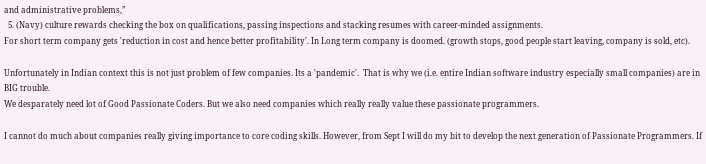and administrative problems,”
  5. (Navy) culture rewards checking the box on qualifications, passing inspections and stacking resumes with career-minded assignments.
For short term company gets 'reduction in cost and hence better profitability'. In Long term company is doomed. (growth stops, good people start leaving, company is sold, etc).

Unfortunately in Indian context this is not just problem of few companies. Its a 'pandemic'.  That is why we (i.e. entire Indian software industry especially small companies) are in BIG trouble.
We desparately need lot of Good Passionate Coders. But we also need companies which really really value these passionate programmers.

I cannot do much about companies really giving importance to core coding skills. However, from Sept I will do my bit to develop the next generation of Passionate Programmers. If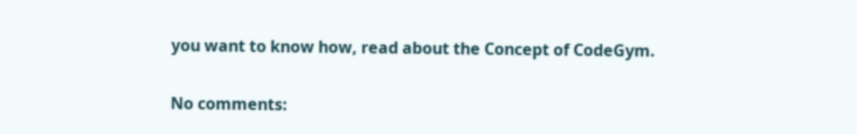you want to know how, read about the Concept of CodeGym.

No comments: